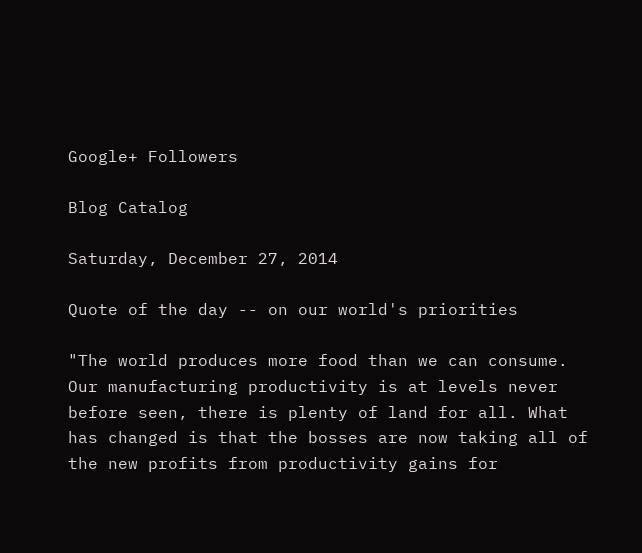Google+ Followers

Blog Catalog

Saturday, December 27, 2014

Quote of the day -- on our world's priorities

"The world produces more food than we can consume. Our manufacturing productivity is at levels never before seen, there is plenty of land for all. What has changed is that the bosses are now taking all of the new profits from productivity gains for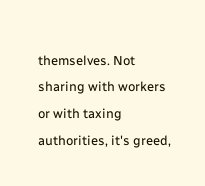themselves. Not sharing with workers or with taxing authorities, it's greed,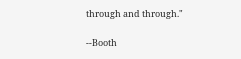through and through."

--Booth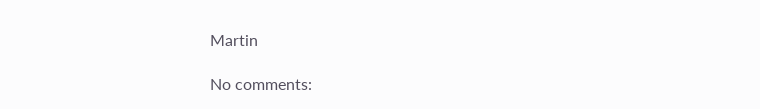Martin

No comments: